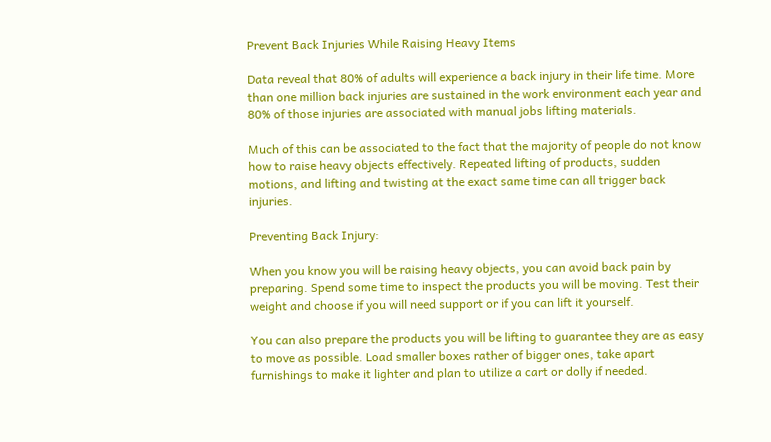Prevent Back Injuries While Raising Heavy Items

Data reveal that 80% of adults will experience a back injury in their life time. More than one million back injuries are sustained in the work environment each year and 80% of those injuries are associated with manual jobs lifting materials.

Much of this can be associated to the fact that the majority of people do not know how to raise heavy objects effectively. Repeated lifting of products, sudden motions, and lifting and twisting at the exact same time can all trigger back injuries.

Preventing Back Injury:

When you know you will be raising heavy objects, you can avoid back pain by preparing. Spend some time to inspect the products you will be moving. Test their weight and choose if you will need support or if you can lift it yourself.

You can also prepare the products you will be lifting to guarantee they are as easy to move as possible. Load smaller boxes rather of bigger ones, take apart furnishings to make it lighter and plan to utilize a cart or dolly if needed.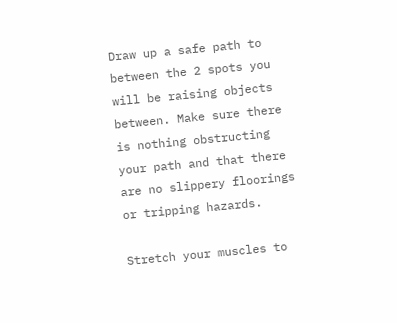Draw up a safe path to between the 2 spots you will be raising objects between. Make sure there is nothing obstructing your path and that there are no slippery floorings or tripping hazards.

Stretch your muscles to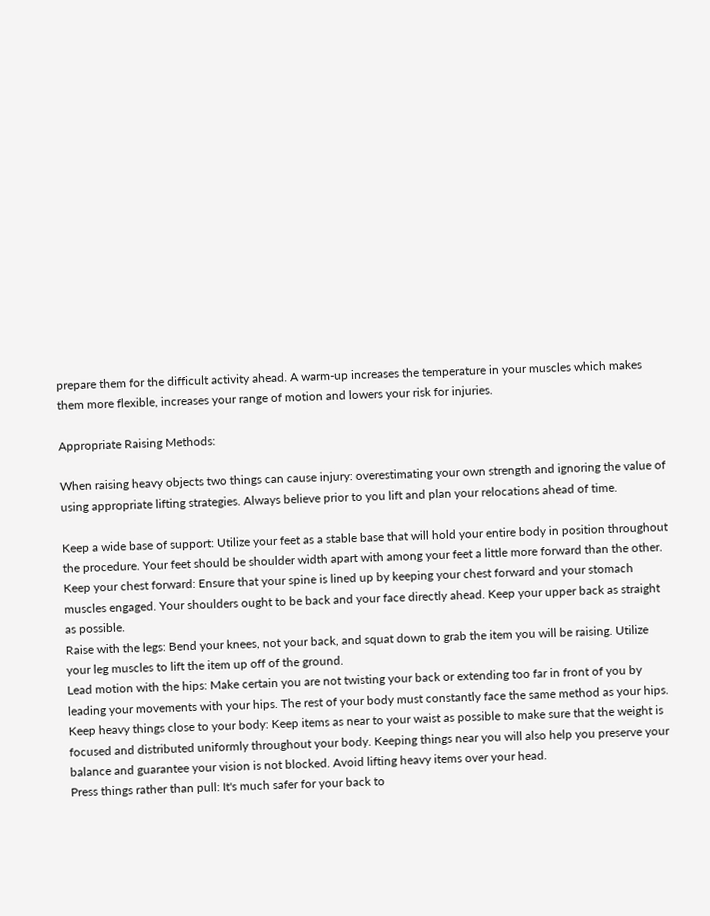prepare them for the difficult activity ahead. A warm-up increases the temperature in your muscles which makes them more flexible, increases your range of motion and lowers your risk for injuries.

Appropriate Raising Methods:

When raising heavy objects two things can cause injury: overestimating your own strength and ignoring the value of using appropriate lifting strategies. Always believe prior to you lift and plan your relocations ahead of time.

Keep a wide base of support: Utilize your feet as a stable base that will hold your entire body in position throughout the procedure. Your feet should be shoulder width apart with among your feet a little more forward than the other.
Keep your chest forward: Ensure that your spine is lined up by keeping your chest forward and your stomach muscles engaged. Your shoulders ought to be back and your face directly ahead. Keep your upper back as straight as possible.
Raise with the legs: Bend your knees, not your back, and squat down to grab the item you will be raising. Utilize your leg muscles to lift the item up off of the ground.
Lead motion with the hips: Make certain you are not twisting your back or extending too far in front of you by leading your movements with your hips. The rest of your body must constantly face the same method as your hips.
Keep heavy things close to your body: Keep items as near to your waist as possible to make sure that the weight is focused and distributed uniformly throughout your body. Keeping things near you will also help you preserve your balance and guarantee your vision is not blocked. Avoid lifting heavy items over your head.
Press things rather than pull: It's much safer for your back to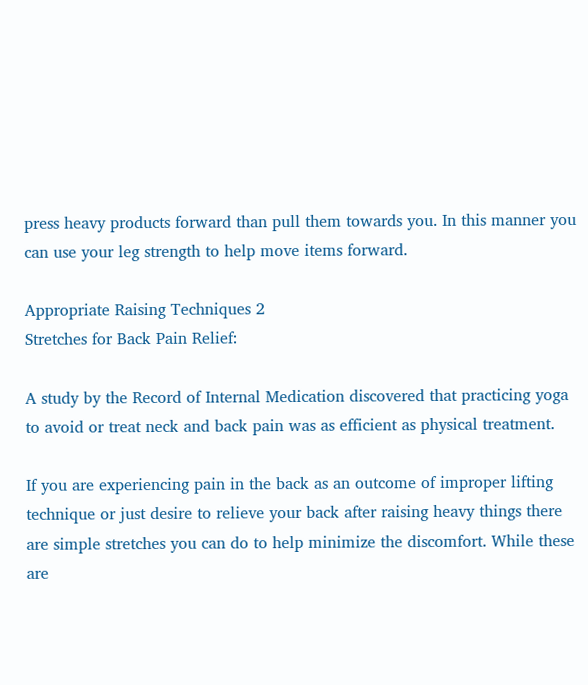press heavy products forward than pull them towards you. In this manner you can use your leg strength to help move items forward.

Appropriate Raising Techniques 2
Stretches for Back Pain Relief:

A study by the Record of Internal Medication discovered that practicing yoga to avoid or treat neck and back pain was as efficient as physical treatment.

If you are experiencing pain in the back as an outcome of improper lifting technique or just desire to relieve your back after raising heavy things there are simple stretches you can do to help minimize the discomfort. While these are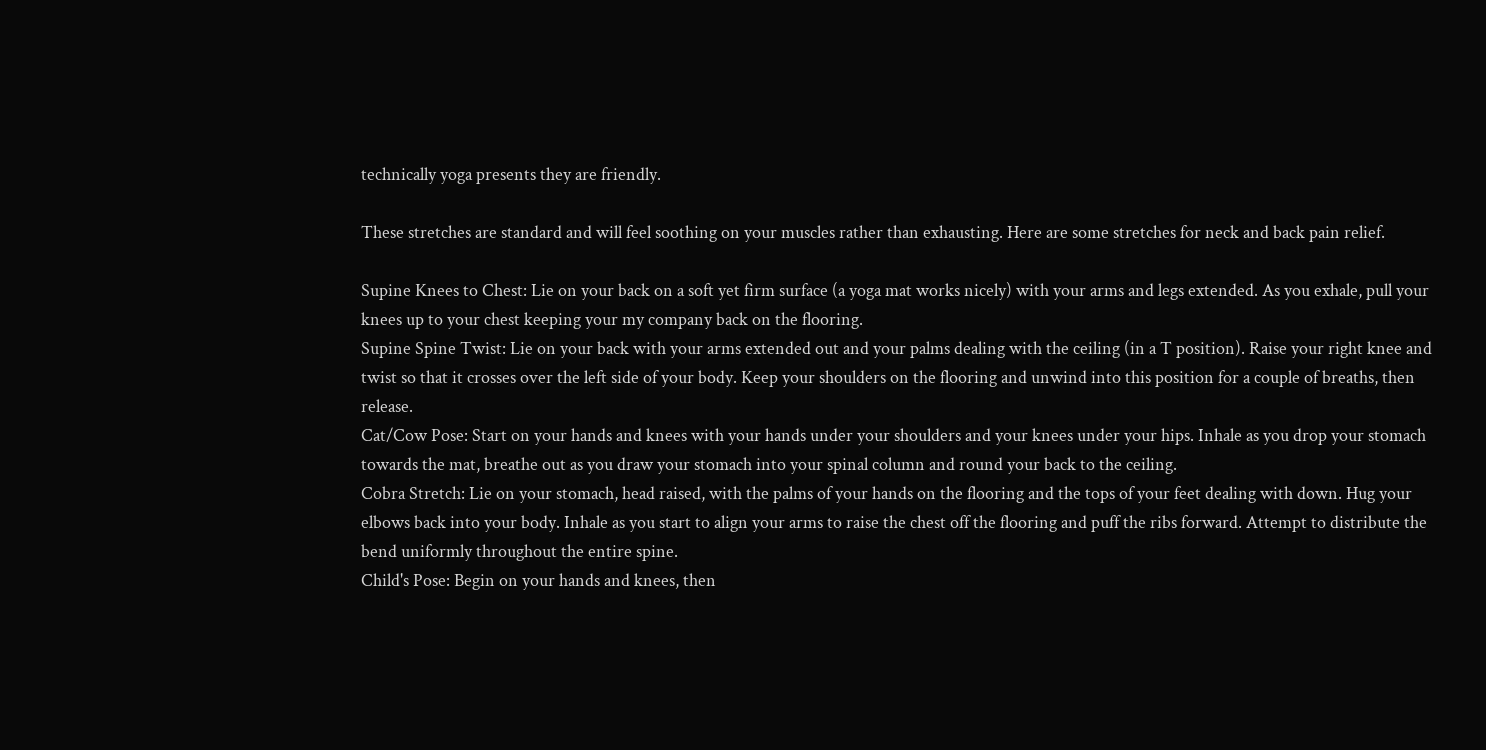technically yoga presents they are friendly.

These stretches are standard and will feel soothing on your muscles rather than exhausting. Here are some stretches for neck and back pain relief.

Supine Knees to Chest: Lie on your back on a soft yet firm surface (a yoga mat works nicely) with your arms and legs extended. As you exhale, pull your knees up to your chest keeping your my company back on the flooring.
Supine Spine Twist: Lie on your back with your arms extended out and your palms dealing with the ceiling (in a T position). Raise your right knee and twist so that it crosses over the left side of your body. Keep your shoulders on the flooring and unwind into this position for a couple of breaths, then release.
Cat/Cow Pose: Start on your hands and knees with your hands under your shoulders and your knees under your hips. Inhale as you drop your stomach towards the mat, breathe out as you draw your stomach into your spinal column and round your back to the ceiling.
Cobra Stretch: Lie on your stomach, head raised, with the palms of your hands on the flooring and the tops of your feet dealing with down. Hug your elbows back into your body. Inhale as you start to align your arms to raise the chest off the flooring and puff the ribs forward. Attempt to distribute the bend uniformly throughout the entire spine.
Child's Pose: Begin on your hands and knees, then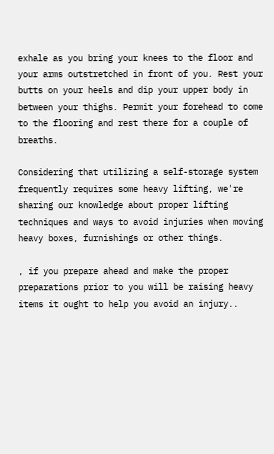exhale as you bring your knees to the floor and your arms outstretched in front of you. Rest your butts on your heels and dip your upper body in between your thighs. Permit your forehead to come to the flooring and rest there for a couple of breaths.

Considering that utilizing a self-storage system frequently requires some heavy lifting, we're sharing our knowledge about proper lifting techniques and ways to avoid injuries when moving heavy boxes, furnishings or other things.

, if you prepare ahead and make the proper preparations prior to you will be raising heavy items it ought to help you avoid an injury..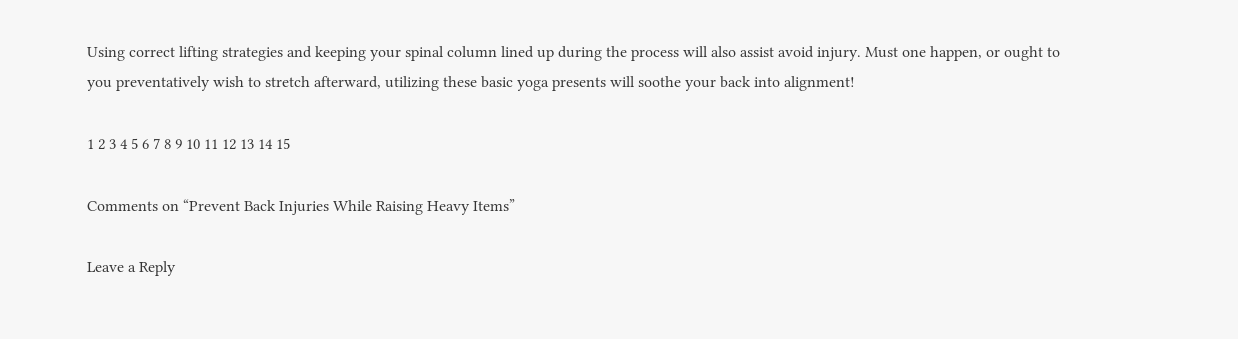Using correct lifting strategies and keeping your spinal column lined up during the process will also assist avoid injury. Must one happen, or ought to you preventatively wish to stretch afterward, utilizing these basic yoga presents will soothe your back into alignment!

1 2 3 4 5 6 7 8 9 10 11 12 13 14 15

Comments on “Prevent Back Injuries While Raising Heavy Items”

Leave a Reply